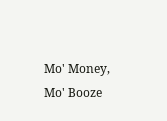Mo' Money, Mo' Booze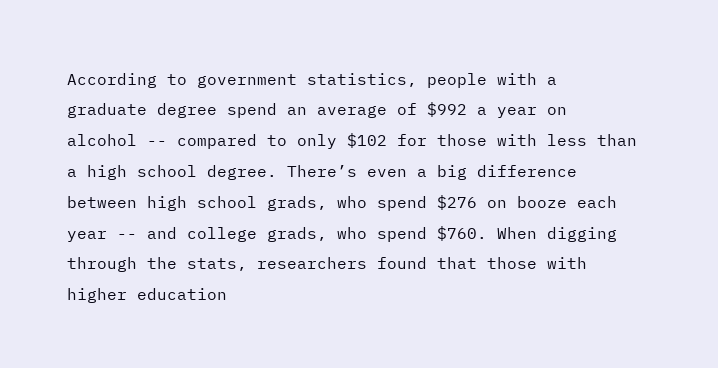According to government statistics, people with a graduate degree spend an average of $992 a year on alcohol -- compared to only $102 for those with less than a high school degree. There’s even a big difference between high school grads, who spend $276 on booze each year -- and college grads, who spend $760. When digging through the stats, researchers found that those with higher education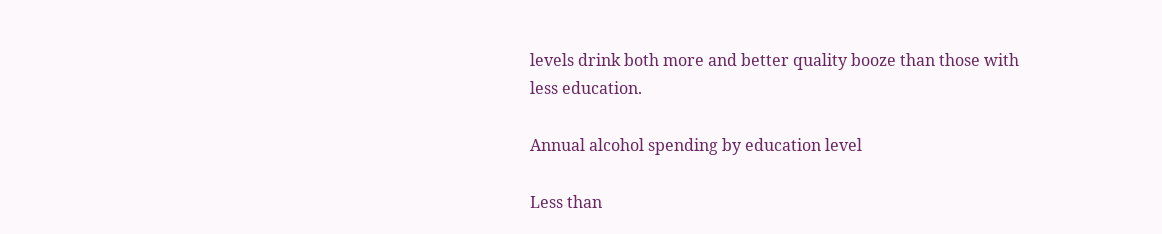levels drink both more and better quality booze than those with less education.

Annual alcohol spending by education level

Less than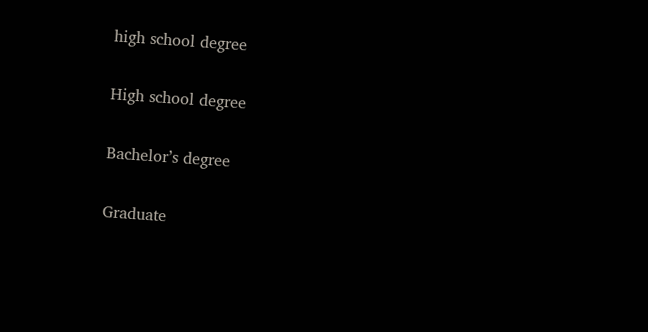high school degree


High school degree


Bachelor’s degree


Graduate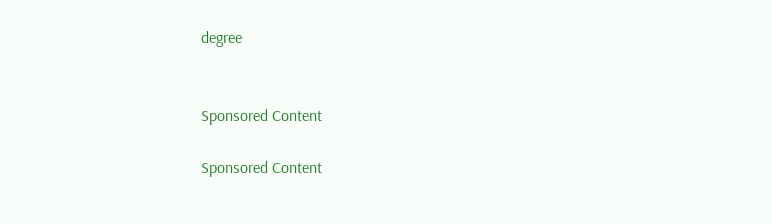degree


Sponsored Content

Sponsored Content